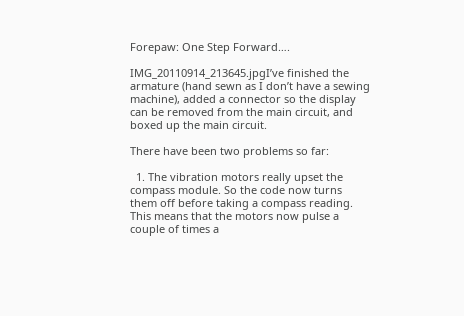Forepaw: One Step Forward….

IMG_20110914_213645.jpgI’ve finished the armature (hand sewn as I don’t have a sewing machine), added a connector so the display can be removed from the main circuit, and boxed up the main circuit.

There have been two problems so far:

  1. The vibration motors really upset the compass module. So the code now turns them off before taking a compass reading. This means that the motors now pulse a couple of times a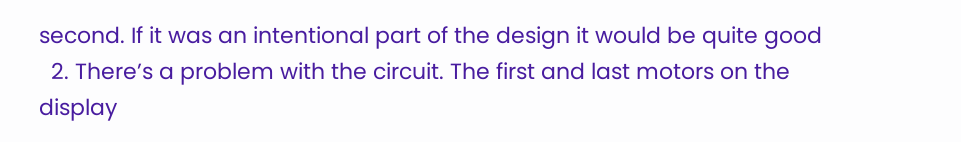second. If it was an intentional part of the design it would be quite good
  2. There’s a problem with the circuit. The first and last motors on the display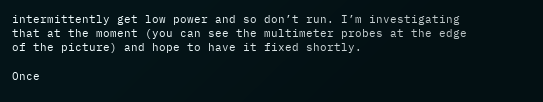intermittently get low power and so don’t run. I’m investigating that at the moment (you can see the multimeter probes at the edge of the picture) and hope to have it fixed shortly.

Once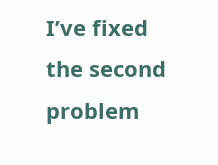I’ve fixed the second problem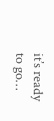it’s ready to go…